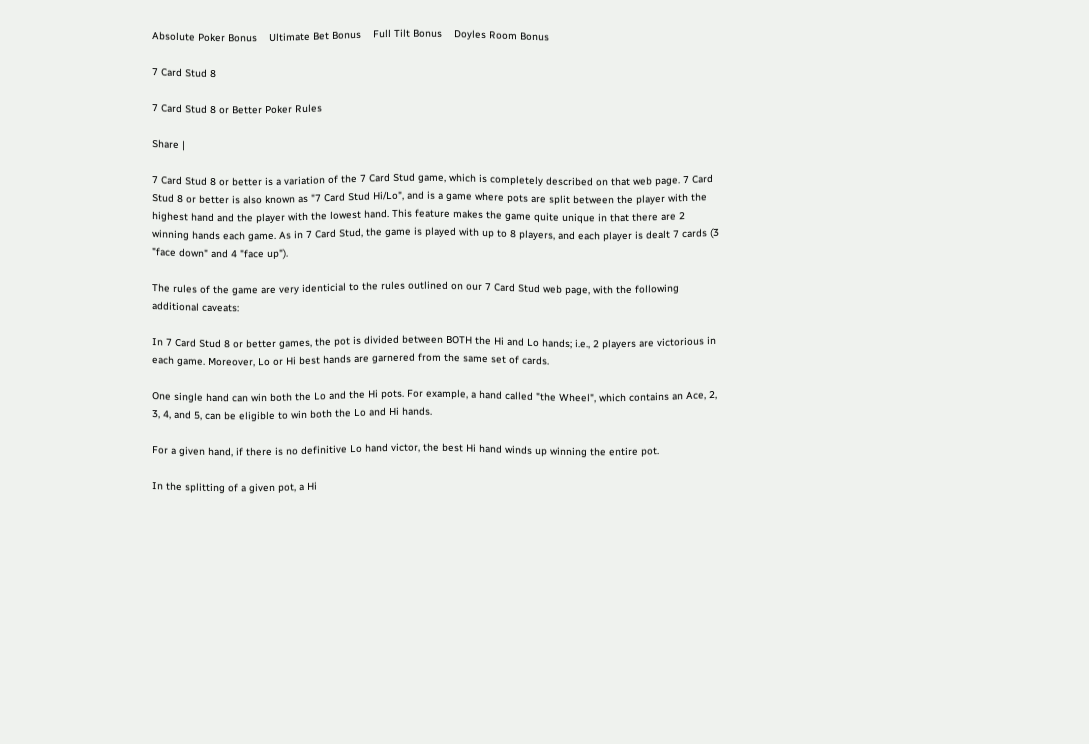Absolute Poker Bonus    Ultimate Bet Bonus    Full Tilt Bonus    Doyles Room Bonus

7 Card Stud 8

7 Card Stud 8 or Better Poker Rules

Share |

7 Card Stud 8 or better is a variation of the 7 Card Stud game, which is completely described on that web page. 7 Card Stud 8 or better is also known as "7 Card Stud Hi/Lo", and is a game where pots are split between the player with the highest hand and the player with the lowest hand. This feature makes the game quite unique in that there are 2 winning hands each game. As in 7 Card Stud, the game is played with up to 8 players, and each player is dealt 7 cards (3 "face down" and 4 "face up").

The rules of the game are very identicial to the rules outlined on our 7 Card Stud web page, with the following additional caveats:

In 7 Card Stud 8 or better games, the pot is divided between BOTH the Hi and Lo hands; i.e., 2 players are victorious in each game. Moreover, Lo or Hi best hands are garnered from the same set of cards.

One single hand can win both the Lo and the Hi pots. For example, a hand called "the Wheel", which contains an Ace, 2, 3, 4, and 5, can be eligible to win both the Lo and Hi hands.

For a given hand, if there is no definitive Lo hand victor, the best Hi hand winds up winning the entire pot.

In the splitting of a given pot, a Hi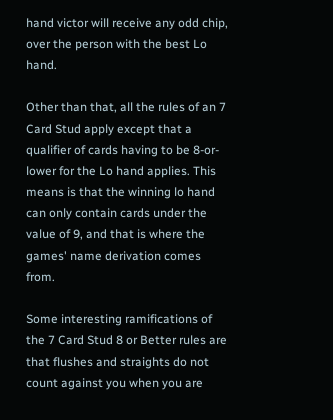hand victor will receive any odd chip, over the person with the best Lo hand.

Other than that, all the rules of an 7 Card Stud apply except that a qualifier of cards having to be 8-or-lower for the Lo hand applies. This means is that the winning lo hand can only contain cards under the value of 9, and that is where the games' name derivation comes from.

Some interesting ramifications of the 7 Card Stud 8 or Better rules are that flushes and straights do not count against you when you are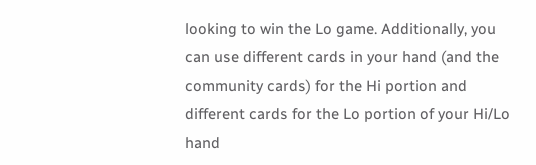looking to win the Lo game. Additionally, you can use different cards in your hand (and the community cards) for the Hi portion and different cards for the Lo portion of your Hi/Lo hand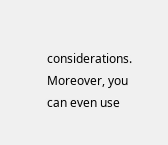considerations. Moreover, you can even use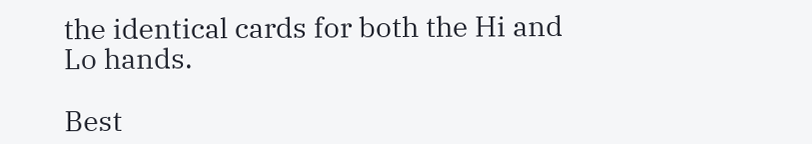the identical cards for both the Hi and Lo hands.

Best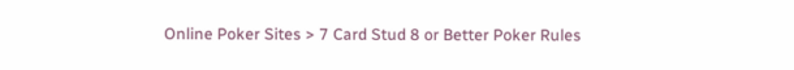Online Poker Sites > 7 Card Stud 8 or Better Poker Rules